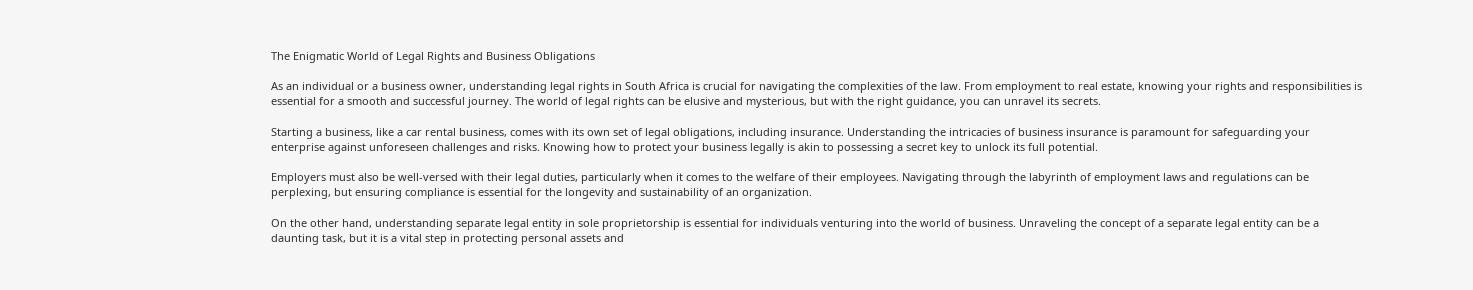The Enigmatic World of Legal Rights and Business Obligations

As an individual or a business owner, understanding legal rights in South Africa is crucial for navigating the complexities of the law. From employment to real estate, knowing your rights and responsibilities is essential for a smooth and successful journey. The world of legal rights can be elusive and mysterious, but with the right guidance, you can unravel its secrets.

Starting a business, like a car rental business, comes with its own set of legal obligations, including insurance. Understanding the intricacies of business insurance is paramount for safeguarding your enterprise against unforeseen challenges and risks. Knowing how to protect your business legally is akin to possessing a secret key to unlock its full potential.

Employers must also be well-versed with their legal duties, particularly when it comes to the welfare of their employees. Navigating through the labyrinth of employment laws and regulations can be perplexing, but ensuring compliance is essential for the longevity and sustainability of an organization.

On the other hand, understanding separate legal entity in sole proprietorship is essential for individuals venturing into the world of business. Unraveling the concept of a separate legal entity can be a daunting task, but it is a vital step in protecting personal assets and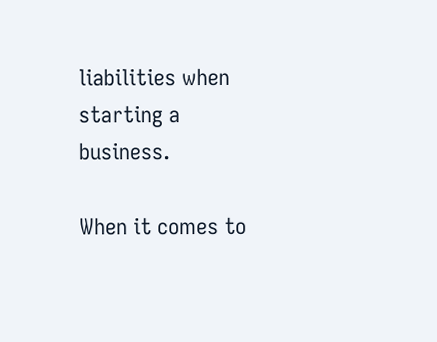liabilities when starting a business.

When it comes to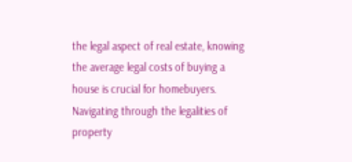the legal aspect of real estate, knowing the average legal costs of buying a house is crucial for homebuyers. Navigating through the legalities of property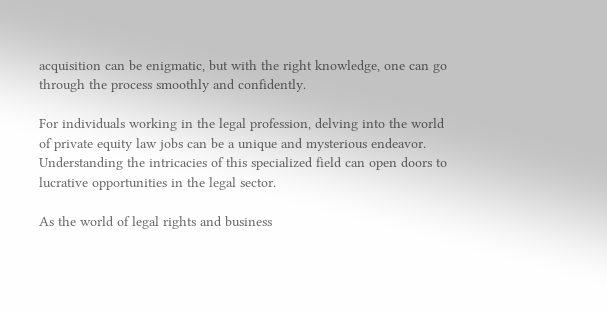acquisition can be enigmatic, but with the right knowledge, one can go through the process smoothly and confidently.

For individuals working in the legal profession, delving into the world of private equity law jobs can be a unique and mysterious endeavor. Understanding the intricacies of this specialized field can open doors to lucrative opportunities in the legal sector.

As the world of legal rights and business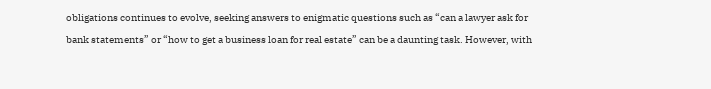obligations continues to evolve, seeking answers to enigmatic questions such as “can a lawyer ask for bank statements” or “how to get a business loan for real estate” can be a daunting task. However, with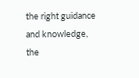the right guidance and knowledge, the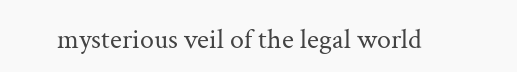mysterious veil of the legal world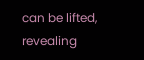can be lifted, revealing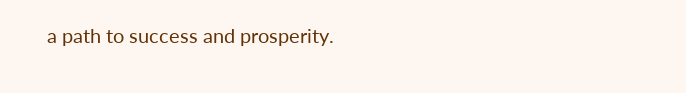a path to success and prosperity.